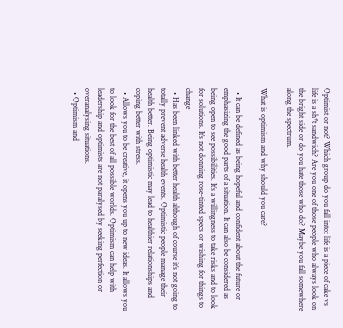Optimist or not? Which group do you fall into: life is a piece of cake vs life is a sh*t sandwich? Are you one of those people who always look on the bright side or do you hate those who do? Maybe you fall somewhere along the spectrum.

What is optimism and why should you care?

  • It can be defined as being hopeful and confident about the future or emphasizing the good parts of a situation. It can also be considered as being open to see possibilities. It’s a willingness to take risks and to look for solutions. It’s not donning rose-tinted specs or wishing for things to change
  • Has been linked with better health although of course it’s not going to totally prevent adverse health events. Optimistic people manage their health better. Being optimistic may lead to healthier relationships and coping better with stress.
  • Allows you to be creative, it opens you up to new ideas. It allows you to look for the best of all possible worlds. Optimism can help with leadership and optimists are not paralysed by seeking perfection or overanalysing situations.
  • Optimism and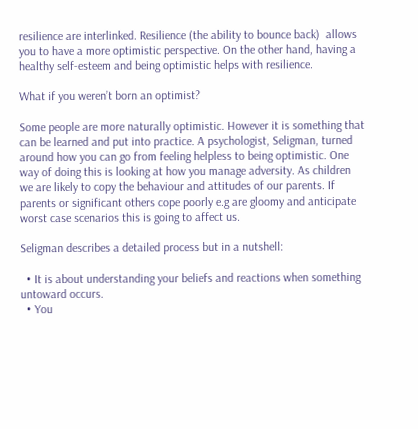resilience are interlinked. Resilience (the ability to bounce back)  allows you to have a more optimistic perspective. On the other hand, having a healthy self-esteem and being optimistic helps with resilience.

What if you weren’t born an optimist?

Some people are more naturally optimistic. However it is something that can be learned and put into practice. A psychologist, Seligman, turned around how you can go from feeling helpless to being optimistic. One way of doing this is looking at how you manage adversity. As children we are likely to copy the behaviour and attitudes of our parents. If parents or significant others cope poorly e.g are gloomy and anticipate worst case scenarios this is going to affect us.

Seligman describes a detailed process but in a nutshell:

  • It is about understanding your beliefs and reactions when something untoward occurs.
  • You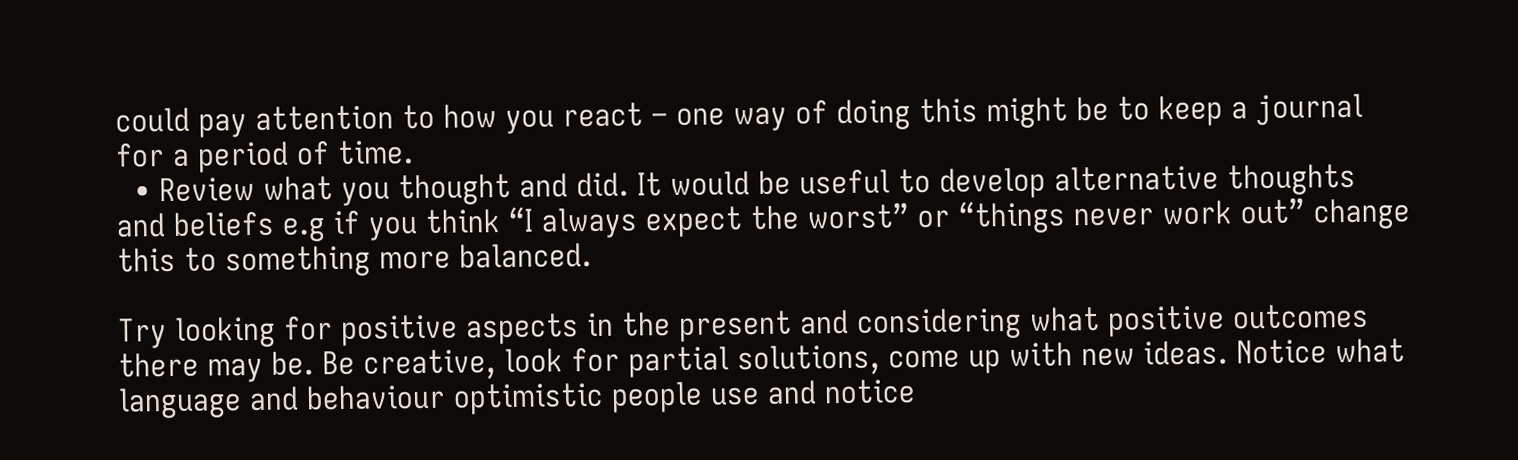could pay attention to how you react – one way of doing this might be to keep a journal for a period of time.
  • Review what you thought and did. It would be useful to develop alternative thoughts and beliefs e.g if you think “I always expect the worst” or “things never work out” change this to something more balanced.

Try looking for positive aspects in the present and considering what positive outcomes there may be. Be creative, look for partial solutions, come up with new ideas. Notice what language and behaviour optimistic people use and notice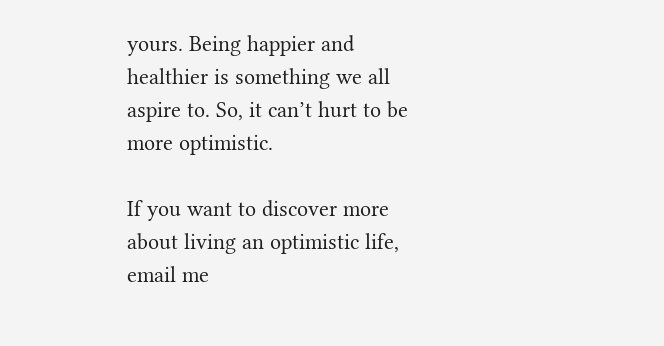yours. Being happier and healthier is something we all aspire to. So, it can’t hurt to be more optimistic.

If you want to discover more about living an optimistic life, email me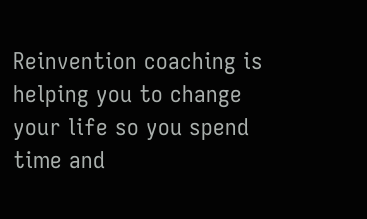Reinvention coaching is helping you to change your life so you spend time and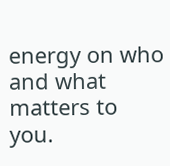energy on who and what matters to you.